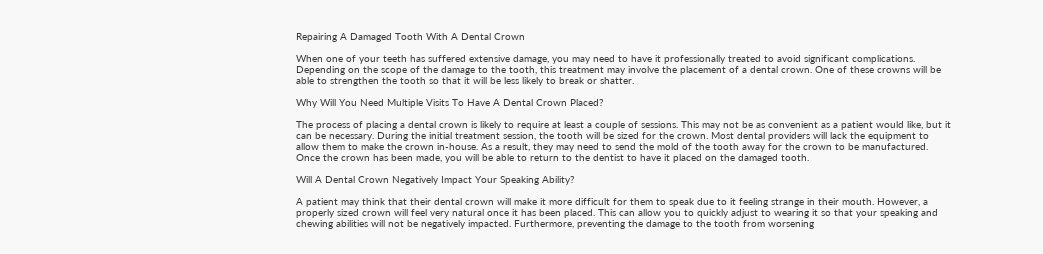Repairing A Damaged Tooth With A Dental Crown

When one of your teeth has suffered extensive damage, you may need to have it professionally treated to avoid significant complications. Depending on the scope of the damage to the tooth, this treatment may involve the placement of a dental crown. One of these crowns will be able to strengthen the tooth so that it will be less likely to break or shatter.

Why Will You Need Multiple Visits To Have A Dental Crown Placed?

The process of placing a dental crown is likely to require at least a couple of sessions. This may not be as convenient as a patient would like, but it can be necessary. During the initial treatment session, the tooth will be sized for the crown. Most dental providers will lack the equipment to allow them to make the crown in-house. As a result, they may need to send the mold of the tooth away for the crown to be manufactured. Once the crown has been made, you will be able to return to the dentist to have it placed on the damaged tooth.

Will A Dental Crown Negatively Impact Your Speaking Ability?

A patient may think that their dental crown will make it more difficult for them to speak due to it feeling strange in their mouth. However, a properly sized crown will feel very natural once it has been placed. This can allow you to quickly adjust to wearing it so that your speaking and chewing abilities will not be negatively impacted. Furthermore, preventing the damage to the tooth from worsening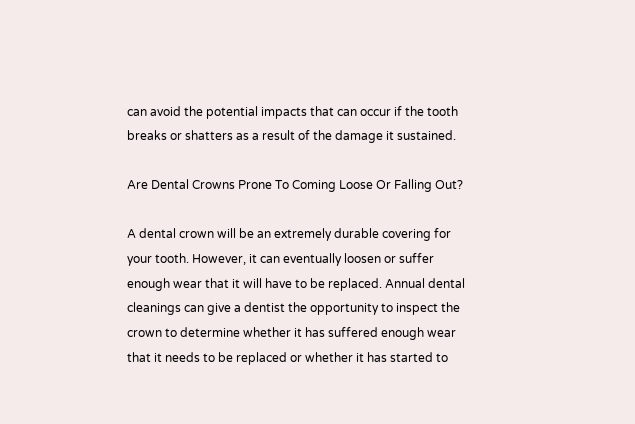can avoid the potential impacts that can occur if the tooth breaks or shatters as a result of the damage it sustained.

Are Dental Crowns Prone To Coming Loose Or Falling Out?

A dental crown will be an extremely durable covering for your tooth. However, it can eventually loosen or suffer enough wear that it will have to be replaced. Annual dental cleanings can give a dentist the opportunity to inspect the crown to determine whether it has suffered enough wear that it needs to be replaced or whether it has started to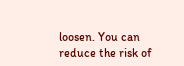loosen. You can reduce the risk of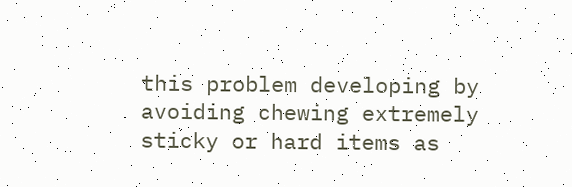this problem developing by avoiding chewing extremely sticky or hard items as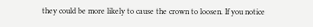they could be more likely to cause the crown to loosen. If you notice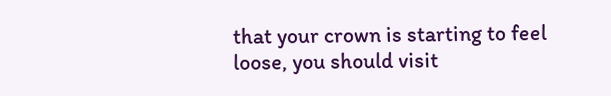that your crown is starting to feel loose, you should visit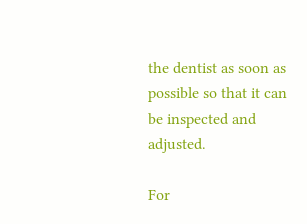the dentist as soon as possible so that it can be inspected and adjusted.

For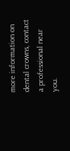more information on dental crowns, contact a professional near you.